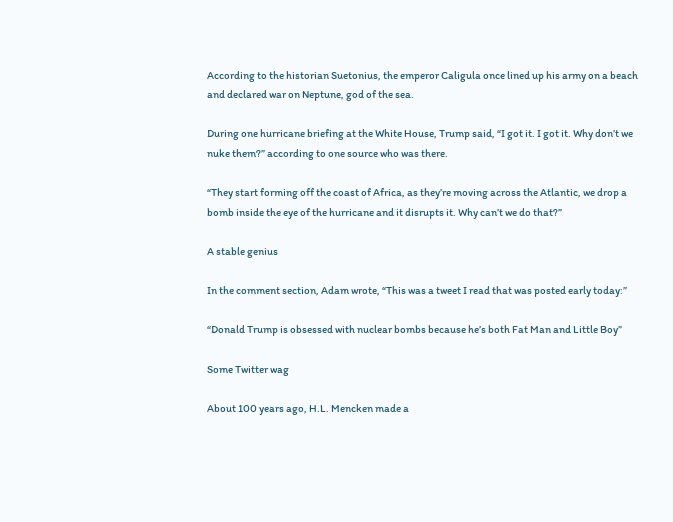According to the historian Suetonius, the emperor Caligula once lined up his army on a beach and declared war on Neptune, god of the sea.

During one hurricane briefing at the White House, Trump said, “I got it. I got it. Why don’t we nuke them?” according to one source who was there.

“They start forming off the coast of Africa, as they’re moving across the Atlantic, we drop a bomb inside the eye of the hurricane and it disrupts it. Why can’t we do that?”

A stable genius

In the comment section, Adam wrote, “This was a tweet I read that was posted early today:”

“Donald Trump is obsessed with nuclear bombs because he’s both Fat Man and Little Boy”

Some Twitter wag

About 100 years ago, H.L. Mencken made a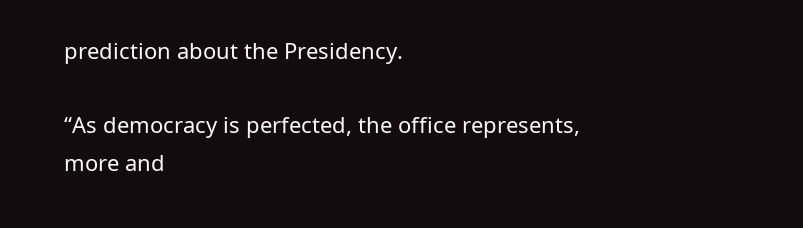prediction about the Presidency.

“As democracy is perfected, the office represents, more and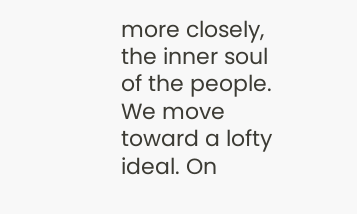more closely, the inner soul of the people. We move toward a lofty ideal. On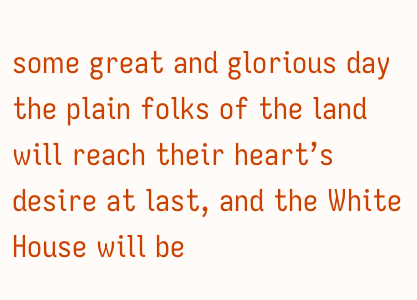some great and glorious day the plain folks of the land will reach their heart’s desire at last, and the White House will be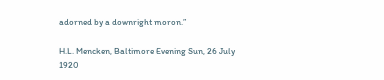adorned by a downright moron.”

H.L. Mencken, Baltimore Evening Sun, 26 July 1920